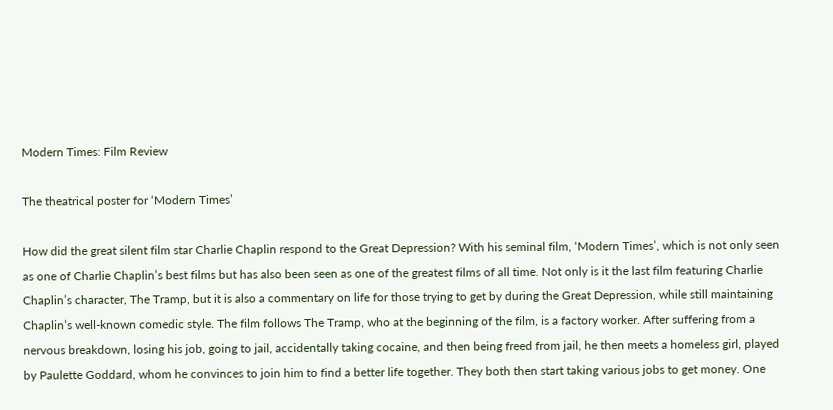Modern Times: Film Review

The theatrical poster for ‘Modern Times’

How did the great silent film star Charlie Chaplin respond to the Great Depression? With his seminal film, ‘Modern Times’, which is not only seen as one of Charlie Chaplin’s best films but has also been seen as one of the greatest films of all time. Not only is it the last film featuring Charlie Chaplin’s character, The Tramp, but it is also a commentary on life for those trying to get by during the Great Depression, while still maintaining Chaplin’s well-known comedic style. The film follows The Tramp, who at the beginning of the film, is a factory worker. After suffering from a nervous breakdown, losing his job, going to jail, accidentally taking cocaine, and then being freed from jail, he then meets a homeless girl, played by Paulette Goddard, whom he convinces to join him to find a better life together. They both then start taking various jobs to get money. One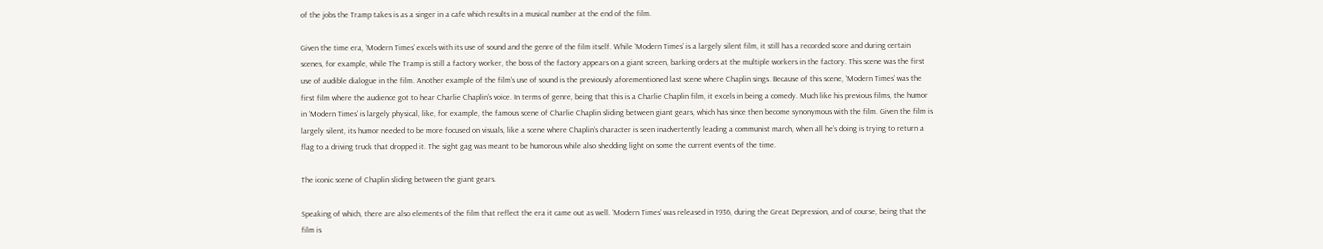of the jobs the Tramp takes is as a singer in a cafe which results in a musical number at the end of the film.

Given the time era, ‘Modern Times’ excels with its use of sound and the genre of the film itself. While ‘Modern Times’ is a largely silent film, it still has a recorded score and during certain scenes, for example, while The Tramp is still a factory worker, the boss of the factory appears on a giant screen, barking orders at the multiple workers in the factory. This scene was the first use of audible dialogue in the film. Another example of the film’s use of sound is the previously aforementioned last scene where Chaplin sings. Because of this scene, ‘Modern Times’ was the first film where the audience got to hear Charlie Chaplin’s voice. In terms of genre, being that this is a Charlie Chaplin film, it excels in being a comedy. Much like his previous films, the humor in ‘Modern Times’ is largely physical, like, for example, the famous scene of Charlie Chaplin sliding between giant gears, which has since then become synonymous with the film. Given the film is largely silent, its humor needed to be more focused on visuals, like a scene where Chaplin’s character is seen inadvertently leading a communist march, when all he’s doing is trying to return a flag to a driving truck that dropped it. The sight gag was meant to be humorous while also shedding light on some the current events of the time.

The iconic scene of Chaplin sliding between the giant gears.

Speaking of which, there are also elements of the film that reflect the era it came out as well. ‘Modern Times’ was released in 1936, during the Great Depression, and of course, being that the film is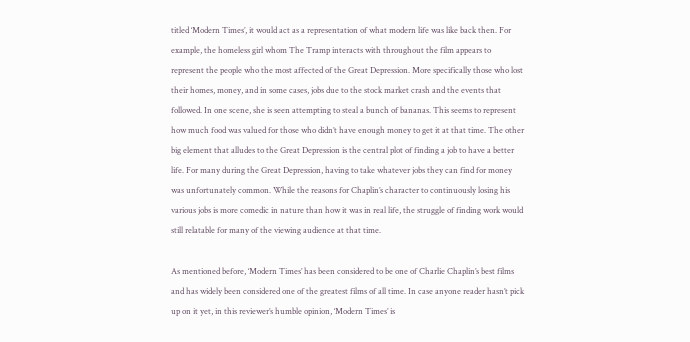titled ‘Modern Times’, it would act as a representation of what modern life was like back then. For example, the homeless girl whom The Tramp interacts with throughout the film appears to represent the people who the most affected of the Great Depression. More specifically those who lost their homes, money, and in some cases, jobs due to the stock market crash and the events that followed. In one scene, she is seen attempting to steal a bunch of bananas. This seems to represent how much food was valued for those who didn’t have enough money to get it at that time. The other big element that alludes to the Great Depression is the central plot of finding a job to have a better life. For many during the Great Depression, having to take whatever jobs they can find for money was unfortunately common. While the reasons for Chaplin’s character to continuously losing his various jobs is more comedic in nature than how it was in real life, the struggle of finding work would still relatable for many of the viewing audience at that time.

As mentioned before, ‘Modern Times’ has been considered to be one of Charlie Chaplin’s best films and has widely been considered one of the greatest films of all time. In case anyone reader hasn’t pick up on it yet, in this reviewer’s humble opinion, ‘Modern Times’ is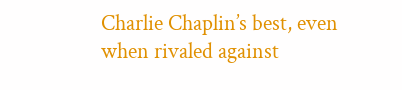Charlie Chaplin’s best, even when rivaled against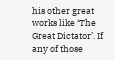his other great works like ‘The Great Dictator’. If any of those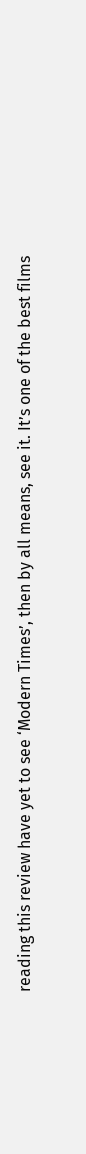reading this review have yet to see ‘Modern Times’, then by all means, see it. It’s one of the best films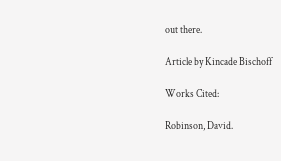out there.

Article by Kincade Bischoff

Works Cited:

Robinson, David.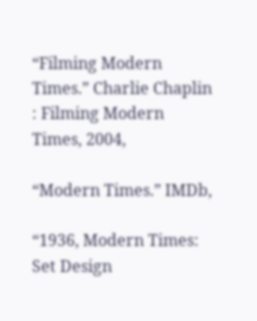“Filming Modern Times.” Charlie Chaplin : Filming Modern Times, 2004,

“Modern Times.” IMDb,

“1936, Modern Times: Set Design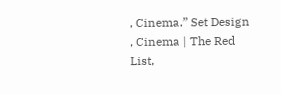, Cinema.” Set Design , Cinema | The Red List,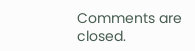Comments are closed.